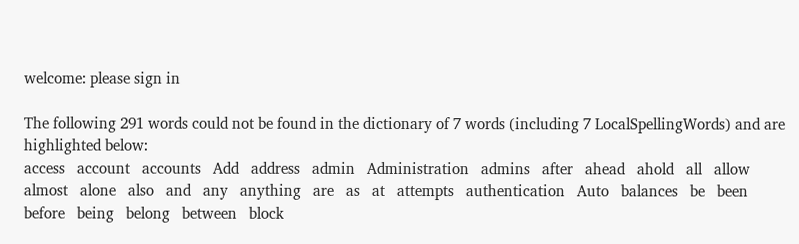welcome: please sign in

The following 291 words could not be found in the dictionary of 7 words (including 7 LocalSpellingWords) and are highlighted below:
access   account   accounts   Add   address   admin   Administration   admins   after   ahead   ahold   all   allow   almost   alone   also   and   any   anything   are   as   at   attempts   authentication   Auto   balances   be   been   before   being   belong   between   block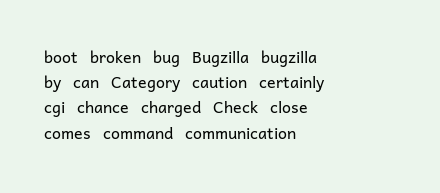boot   broken   bug   Bugzilla   bugzilla   by   can   Category   caution   certainly   cgi   chance   charged   Check   close   comes   command   communication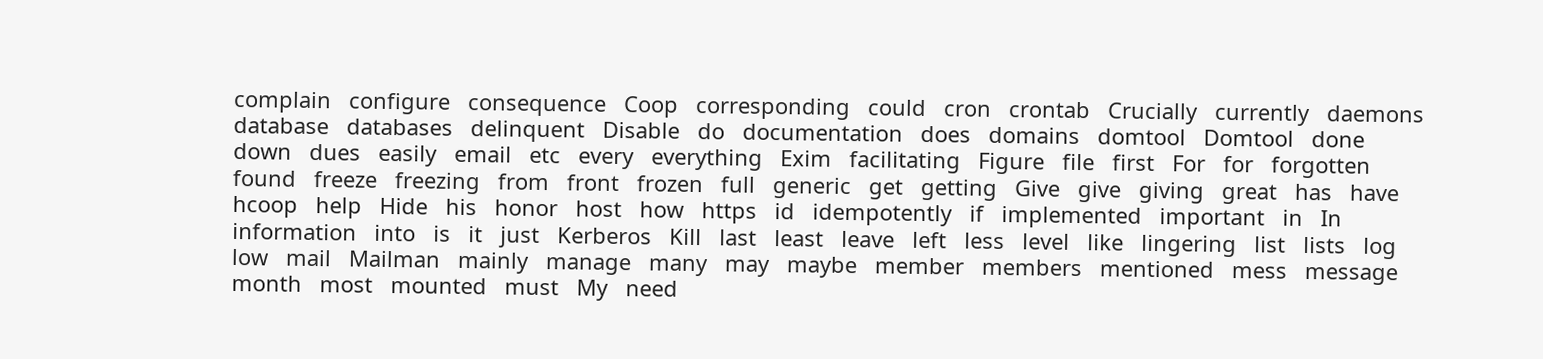complain   configure   consequence   Coop   corresponding   could   cron   crontab   Crucially   currently   daemons   database   databases   delinquent   Disable   do   documentation   does   domains   domtool   Domtool   done   down   dues   easily   email   etc   every   everything   Exim   facilitating   Figure   file   first   For   for   forgotten   found   freeze   freezing   from   front   frozen   full   generic   get   getting   Give   give   giving   great   has   have   hcoop   help   Hide   his   honor   host   how   https   id   idempotently   if   implemented   important   in   In   information   into   is   it   just   Kerberos   Kill   last   least   leave   left   less   level   like   lingering   list   lists   log   low   mail   Mailman   mainly   manage   many   may   maybe   member   members   mentioned   mess   message   month   most   mounted   must   My   need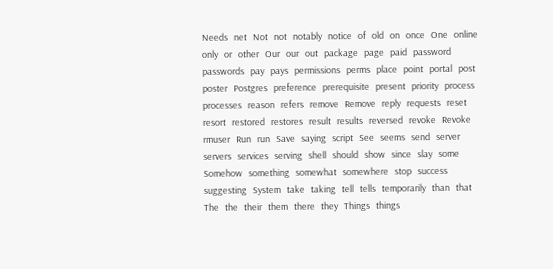Needs   net   Not   not   notably   notice   of   old   on   once   One   online   only   or   other   Our   our   out   package   page   paid   password   passwords   pay   pays   permissions   perms   place   point   portal   post   poster   Postgres   preference   prerequisite   present   priority   process   processes   reason   refers   remove   Remove   reply   requests   reset   resort   restored   restores   result   results   reversed   revoke   Revoke   rmuser   Run   run   Save   saying   script   See   seems   send   server   servers   services   serving   shell   should   show   since   slay   some   Somehow   something   somewhat   somewhere   stop   success   suggesting   System   take   taking   tell   tells   temporarily   than   that   The   the   their   them   there   they   Things   things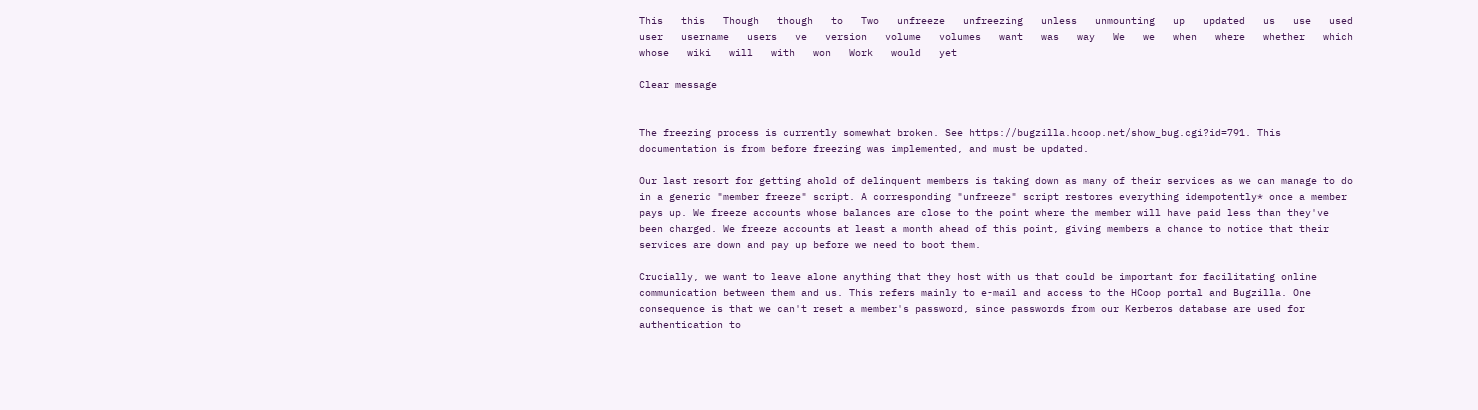This   this   Though   though   to   Two   unfreeze   unfreezing   unless   unmounting   up   updated   us   use   used   user   username   users   ve   version   volume   volumes   want   was   way   We   we   when   where   whether   which   whose   wiki   will   with   won   Work   would   yet

Clear message


The freezing process is currently somewhat broken. See https://bugzilla.hcoop.net/show_bug.cgi?id=791. This documentation is from before freezing was implemented, and must be updated.

Our last resort for getting ahold of delinquent members is taking down as many of their services as we can manage to do in a generic "member freeze" script. A corresponding "unfreeze" script restores everything idempotently* once a member pays up. We freeze accounts whose balances are close to the point where the member will have paid less than they've been charged. We freeze accounts at least a month ahead of this point, giving members a chance to notice that their services are down and pay up before we need to boot them.

Crucially, we want to leave alone anything that they host with us that could be important for facilitating online communication between them and us. This refers mainly to e-mail and access to the HCoop portal and Bugzilla. One consequence is that we can't reset a member's password, since passwords from our Kerberos database are used for authentication to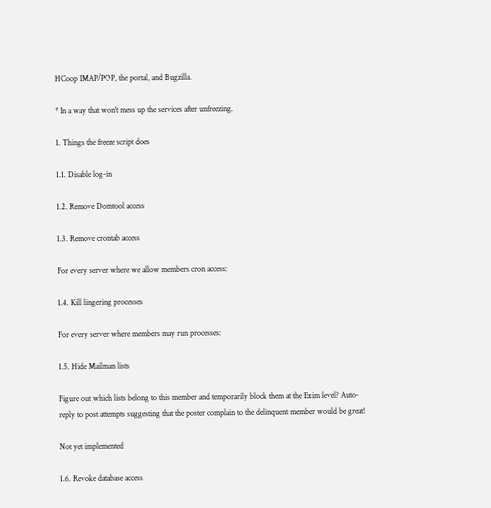HCoop IMAP/POP, the portal, and Bugzilla.

* In a way that won't mess up the services after unfreezing.

1. Things the freeze script does

1.1. Disable log-in

1.2. Remove Domtool access

1.3. Remove crontab access

For every server where we allow members cron access:

1.4. Kill lingering processes

For every server where members may run processes:

1.5. Hide Mailman lists

Figure out which lists belong to this member and temporarily block them at the Exim level? Auto-reply to post attempts suggesting that the poster complain to the delinquent member would be great!

Not yet implemented

1.6. Revoke database access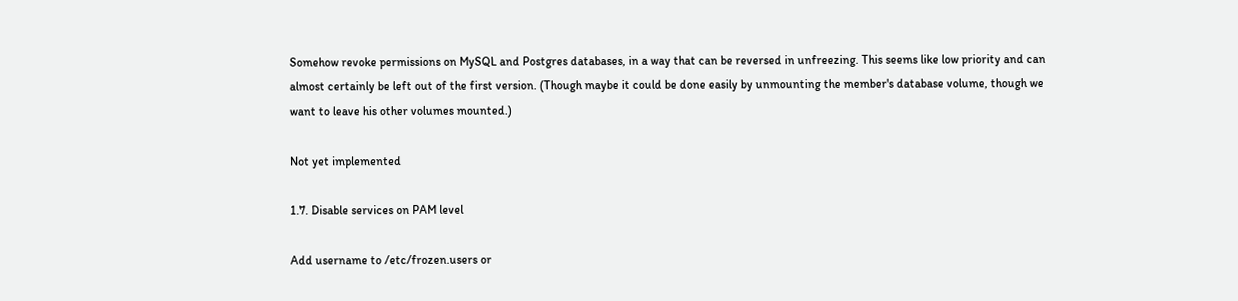Somehow revoke permissions on MySQL and Postgres databases, in a way that can be reversed in unfreezing. This seems like low priority and can almost certainly be left out of the first version. (Though maybe it could be done easily by unmounting the member's database volume, though we want to leave his other volumes mounted.)

Not yet implemented

1.7. Disable services on PAM level

Add username to /etc/frozen.users or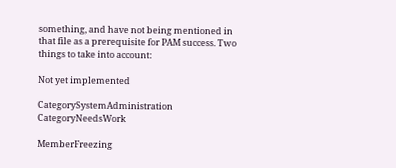something, and have not being mentioned in that file as a prerequisite for PAM success. Two things to take into account:

Not yet implemented

CategorySystemAdministration CategoryNeedsWork

MemberFreezing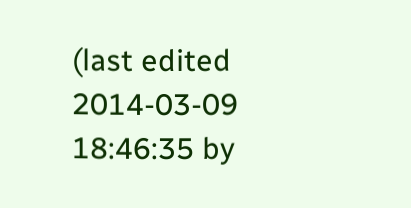(last edited 2014-03-09 18:46:35 by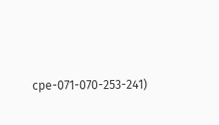cpe-071-070-253-241)